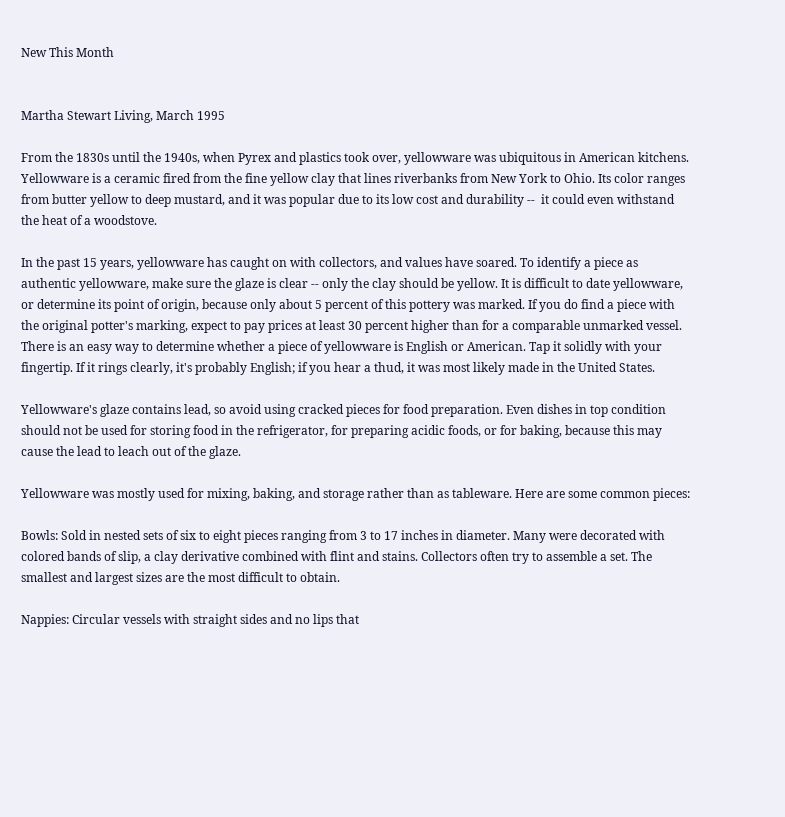New This Month


Martha Stewart Living, March 1995

From the 1830s until the 1940s, when Pyrex and plastics took over, yellowware was ubiquitous in American kitchens. Yellowware is a ceramic fired from the fine yellow clay that lines riverbanks from New York to Ohio. Its color ranges from butter yellow to deep mustard, and it was popular due to its low cost and durability --  it could even withstand the heat of a woodstove.

In the past 15 years, yellowware has caught on with collectors, and values have soared. To identify a piece as authentic yellowware, make sure the glaze is clear -- only the clay should be yellow. It is difficult to date yellowware, or determine its point of origin, because only about 5 percent of this pottery was marked. If you do find a piece with the original potter's marking, expect to pay prices at least 30 percent higher than for a comparable unmarked vessel. There is an easy way to determine whether a piece of yellowware is English or American. Tap it solidly with your fingertip. If it rings clearly, it's probably English; if you hear a thud, it was most likely made in the United States.

Yellowware's glaze contains lead, so avoid using cracked pieces for food preparation. Even dishes in top condition should not be used for storing food in the refrigerator, for preparing acidic foods, or for baking, because this may cause the lead to leach out of the glaze.

Yellowware was mostly used for mixing, baking, and storage rather than as tableware. Here are some common pieces:

Bowls: Sold in nested sets of six to eight pieces ranging from 3 to 17 inches in diameter. Many were decorated with colored bands of slip, a clay derivative combined with flint and stains. Collectors often try to assemble a set. The smallest and largest sizes are the most difficult to obtain.

Nappies: Circular vessels with straight sides and no lips that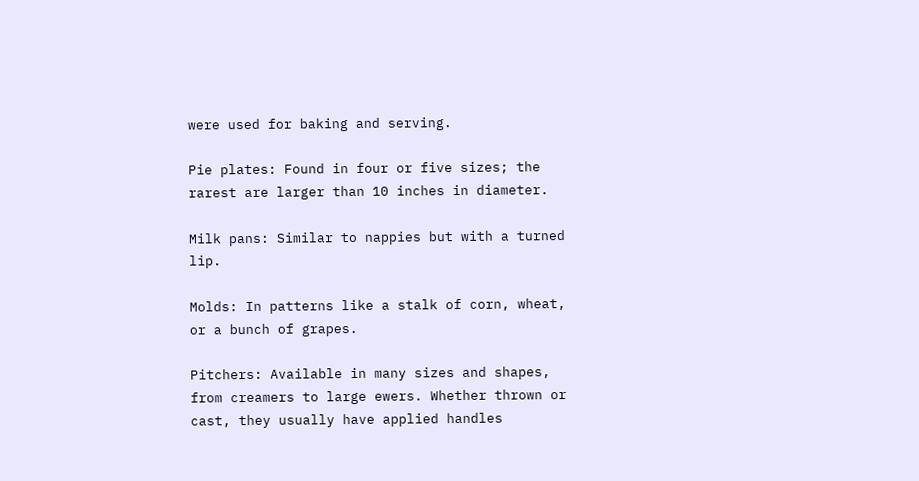were used for baking and serving.

Pie plates: Found in four or five sizes; the rarest are larger than 10 inches in diameter.

Milk pans: Similar to nappies but with a turned lip.

Molds: In patterns like a stalk of corn, wheat, or a bunch of grapes.

Pitchers: Available in many sizes and shapes, from creamers to large ewers. Whether thrown or cast, they usually have applied handles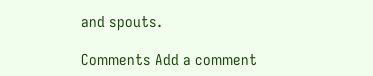and spouts.

Comments Add a comment